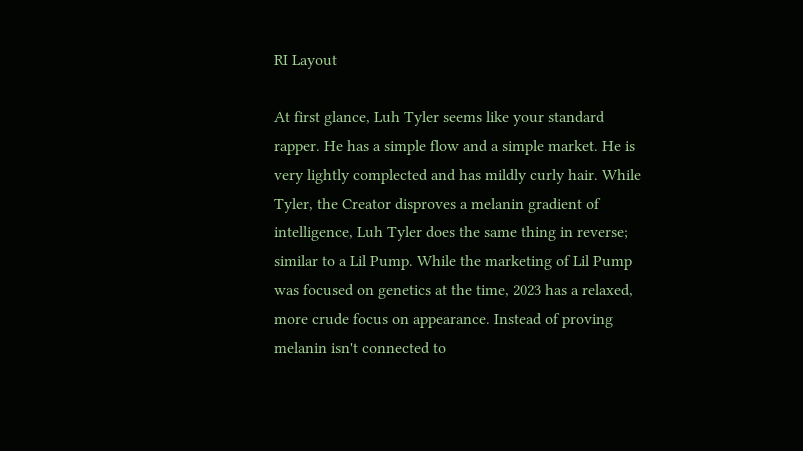RI Layout

At first glance, Luh Tyler seems like your standard rapper. He has a simple flow and a simple market. He is very lightly complected and has mildly curly hair. While Tyler, the Creator disproves a melanin gradient of intelligence, Luh Tyler does the same thing in reverse; similar to a Lil Pump. While the marketing of Lil Pump was focused on genetics at the time, 2023 has a relaxed, more crude focus on appearance. Instead of proving melanin isn't connected to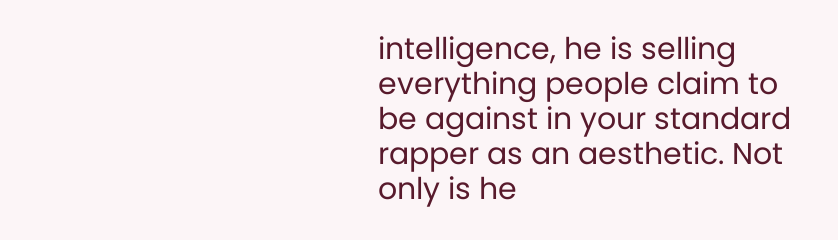intelligence, he is selling everything people claim to be against in your standard rapper as an aesthetic. Not only is he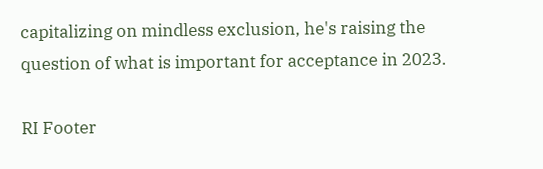capitalizing on mindless exclusion, he's raising the question of what is important for acceptance in 2023.

RI Footer